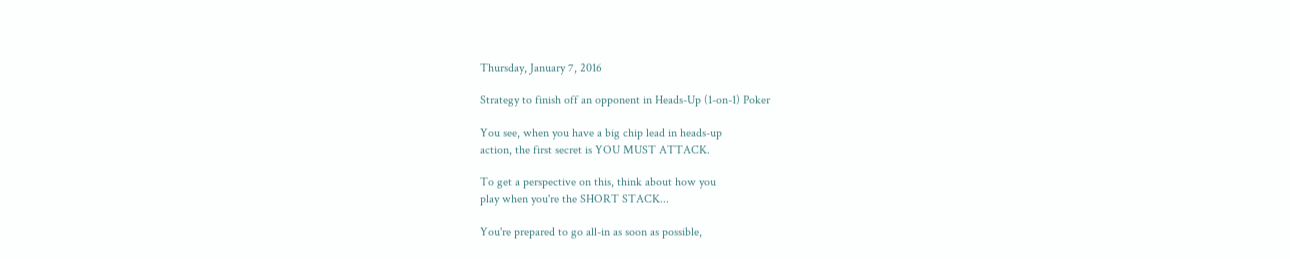Thursday, January 7, 2016

Strategy to finish off an opponent in Heads-Up (1-on-1) Poker

You see, when you have a big chip lead in heads-up
action, the first secret is YOU MUST ATTACK.

To get a perspective on this, think about how you
play when you're the SHORT STACK...

You're prepared to go all-in as soon as possible,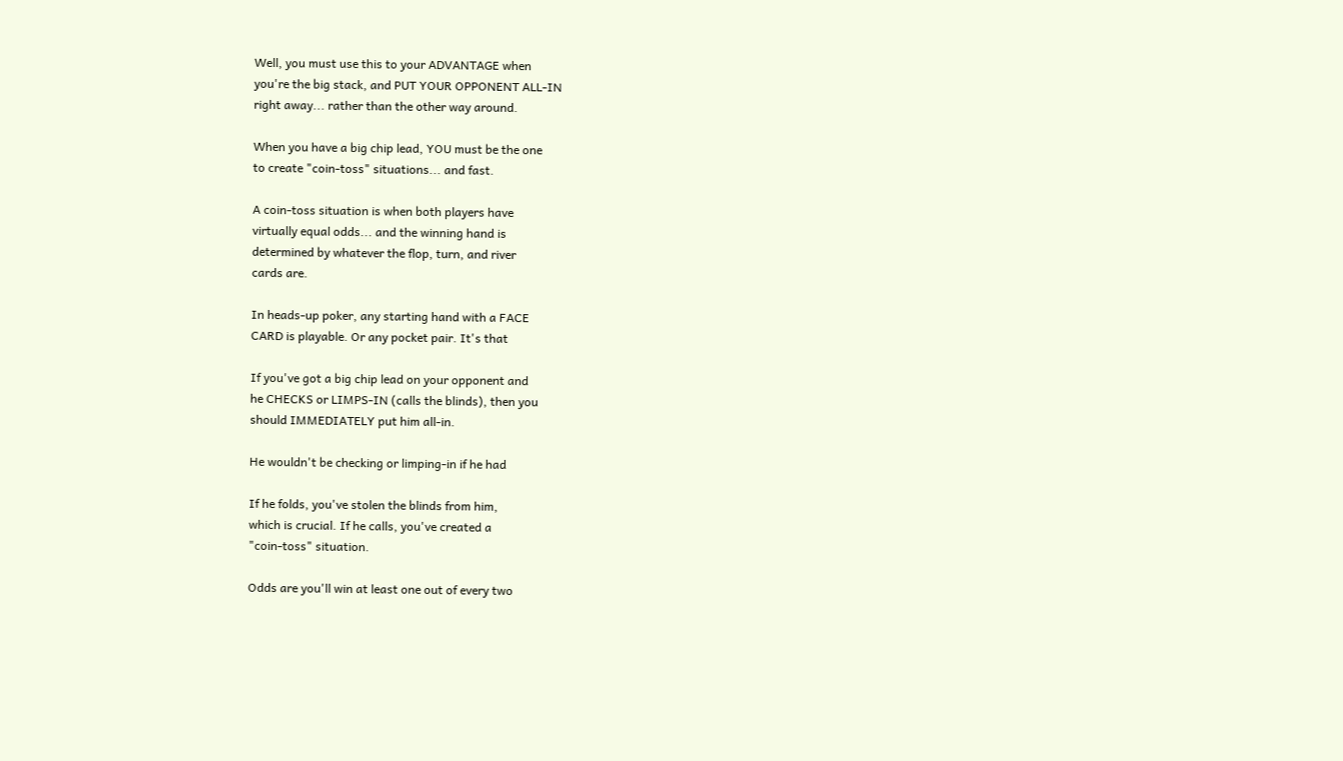Well, you must use this to your ADVANTAGE when
you're the big stack, and PUT YOUR OPPONENT ALL-IN
right away... rather than the other way around.

When you have a big chip lead, YOU must be the one
to create "coin-toss" situations... and fast.

A coin-toss situation is when both players have
virtually equal odds... and the winning hand is
determined by whatever the flop, turn, and river
cards are.

In heads-up poker, any starting hand with a FACE
CARD is playable. Or any pocket pair. It's that

If you've got a big chip lead on your opponent and
he CHECKS or LIMPS-IN (calls the blinds), then you
should IMMEDIATELY put him all-in.

He wouldn't be checking or limping-in if he had

If he folds, you've stolen the blinds from him,
which is crucial. If he calls, you've created a
"coin-toss" situation.

Odds are you'll win at least one out of every two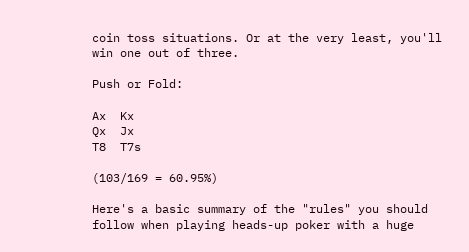coin toss situations. Or at the very least, you'll
win one out of three.

Push or Fold:

Ax  Kx
Qx  Jx
T8  T7s

(103/169 = 60.95%)

Here's a basic summary of the "rules" you should
follow when playing heads-up poker with a huge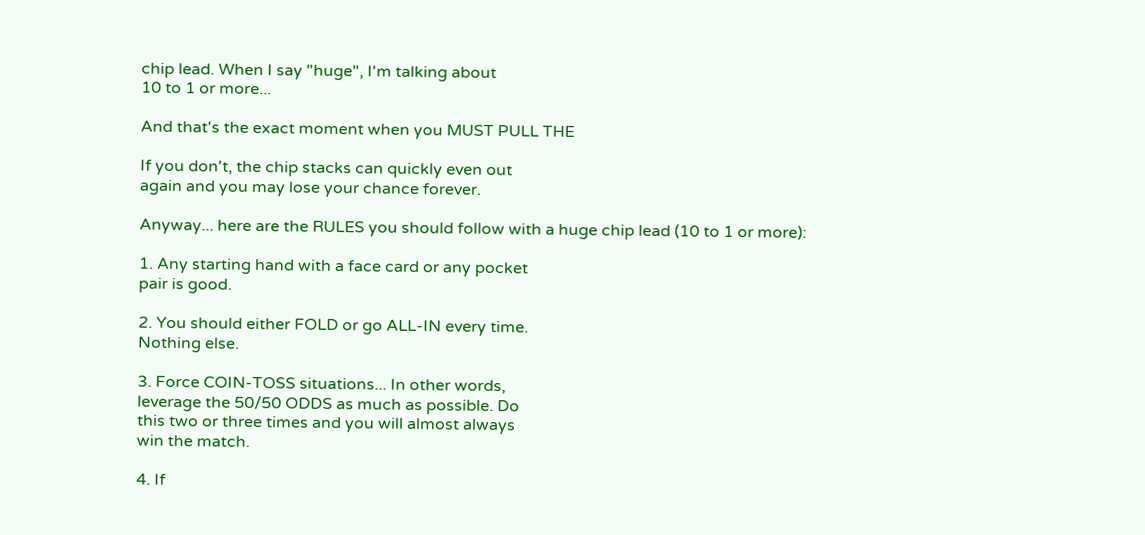chip lead. When I say "huge", I'm talking about
10 to 1 or more...

And that's the exact moment when you MUST PULL THE

If you don't, the chip stacks can quickly even out
again and you may lose your chance forever.

Anyway... here are the RULES you should follow with a huge chip lead (10 to 1 or more):

1. Any starting hand with a face card or any pocket
pair is good.

2. You should either FOLD or go ALL-IN every time.
Nothing else.

3. Force COIN-TOSS situations... In other words,
leverage the 50/50 ODDS as much as possible. Do
this two or three times and you will almost always
win the match.

4. If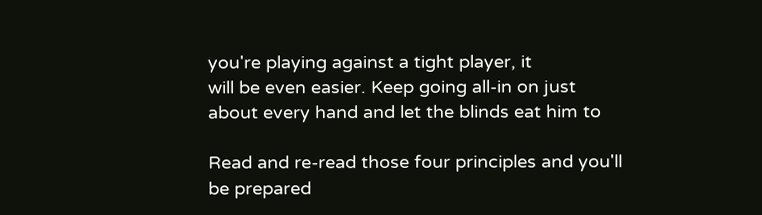you're playing against a tight player, it
will be even easier. Keep going all-in on just
about every hand and let the blinds eat him to

Read and re-read those four principles and you'll
be prepared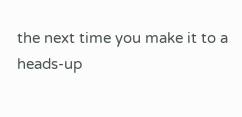the next time you make it to a
heads-up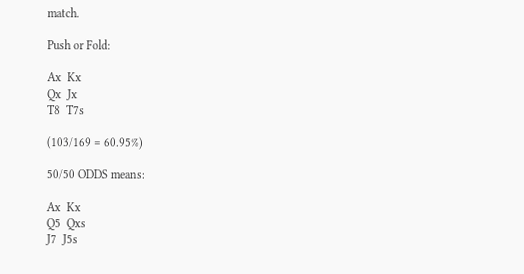match.

Push or Fold:

Ax  Kx
Qx  Jx
T8  T7s

(103/169 = 60.95%)

50/50 ODDS means:

Ax  Kx
Q5  Qxs
J7  J5s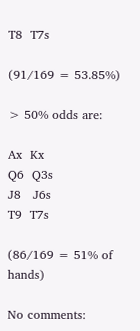T8  T7s

(91/169 = 53.85%)

> 50% odds are:

Ax  Kx
Q6  Q3s
J8   J6s
T9  T7s

(86/169 = 51% of hands)

No comments: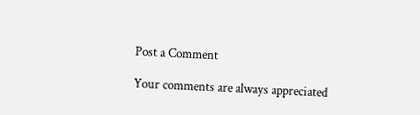Post a Comment

Your comments are always appreciated